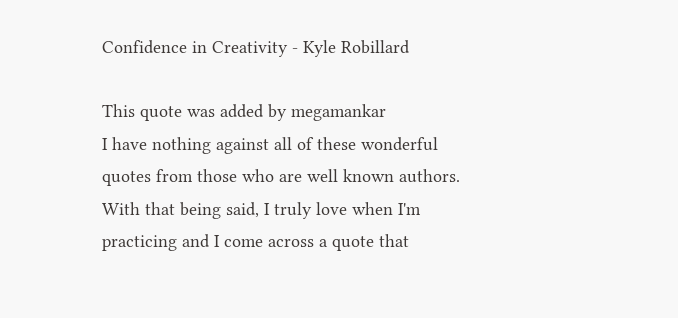Confidence in Creativity - Kyle Robillard

This quote was added by megamankar
I have nothing against all of these wonderful quotes from those who are well known authors. With that being said, I truly love when I'm practicing and I come across a quote that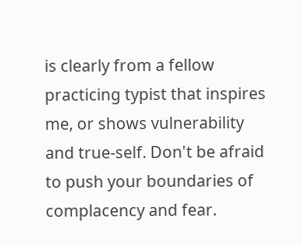is clearly from a fellow practicing typist that inspires me, or shows vulnerability and true-self. Don't be afraid to push your boundaries of complacency and fear.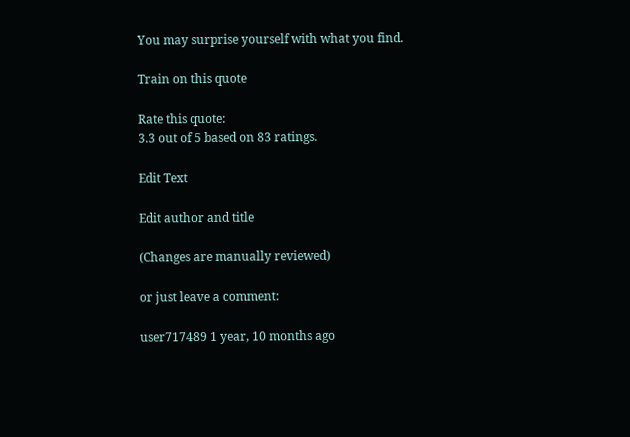You may surprise yourself with what you find.

Train on this quote

Rate this quote:
3.3 out of 5 based on 83 ratings.

Edit Text

Edit author and title

(Changes are manually reviewed)

or just leave a comment:

user717489 1 year, 10 months ago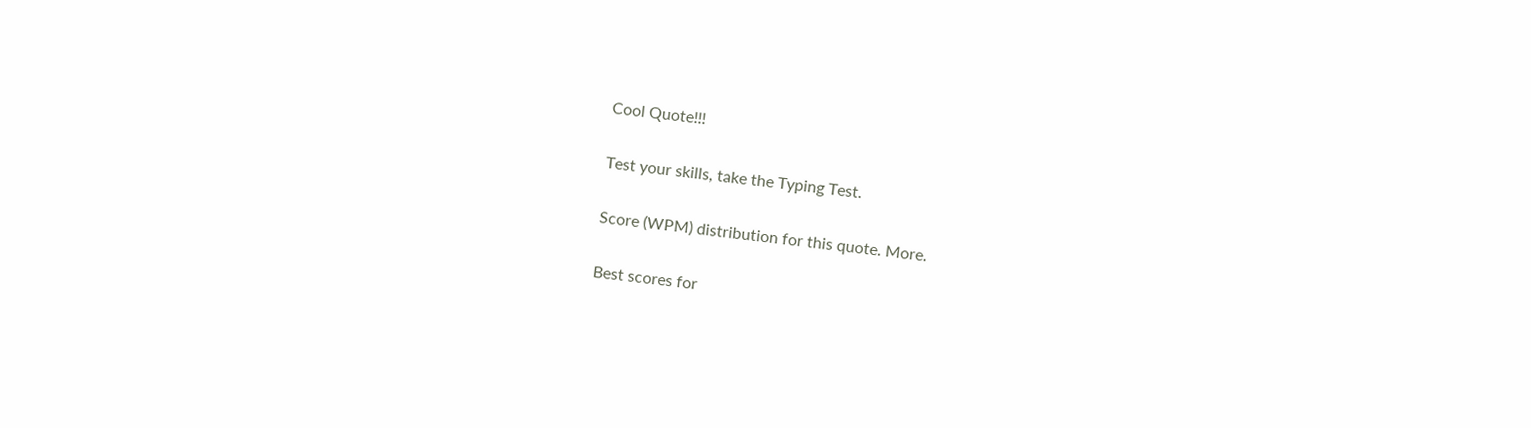Cool Quote!!!

Test your skills, take the Typing Test.

Score (WPM) distribution for this quote. More.

Best scores for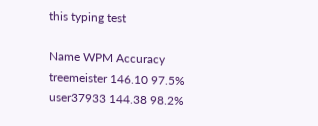this typing test

Name WPM Accuracy
treemeister 146.10 97.5%
user37933 144.38 98.2%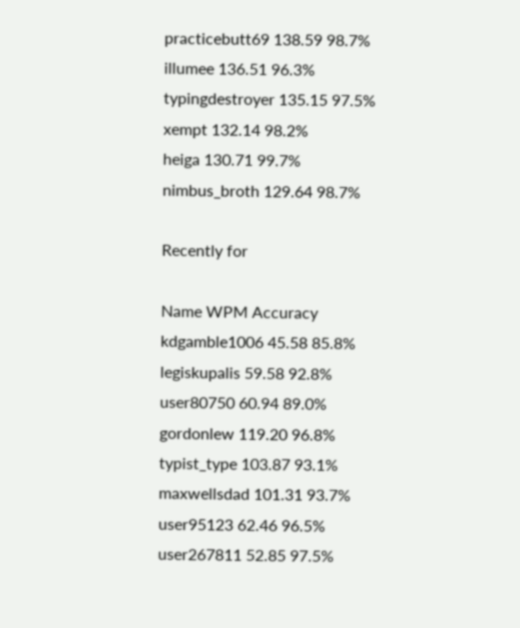practicebutt69 138.59 98.7%
illumee 136.51 96.3%
typingdestroyer 135.15 97.5%
xempt 132.14 98.2%
heiga 130.71 99.7%
nimbus_broth 129.64 98.7%

Recently for

Name WPM Accuracy
kdgamble1006 45.58 85.8%
legiskupalis 59.58 92.8%
user80750 60.94 89.0%
gordonlew 119.20 96.8%
typist_type 103.87 93.1%
maxwellsdad 101.31 93.7%
user95123 62.46 96.5%
user267811 52.85 97.5%